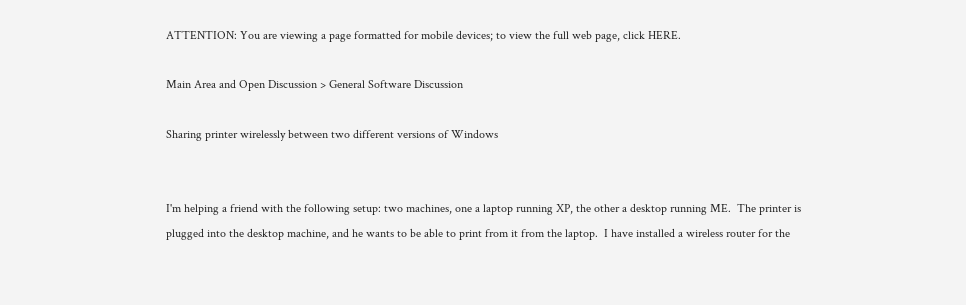ATTENTION: You are viewing a page formatted for mobile devices; to view the full web page, click HERE.

Main Area and Open Discussion > General Software Discussion

Sharing printer wirelessly between two different versions of Windows


I'm helping a friend with the following setup: two machines, one a laptop running XP, the other a desktop running ME.  The printer is plugged into the desktop machine, and he wants to be able to print from it from the laptop.  I have installed a wireless router for the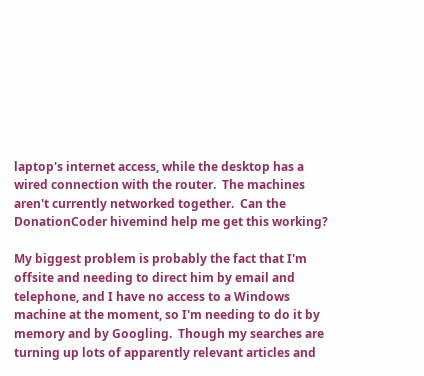laptop's internet access, while the desktop has a wired connection with the router.  The machines aren't currently networked together.  Can the DonationCoder hivemind help me get this working?

My biggest problem is probably the fact that I'm offsite and needing to direct him by email and telephone, and I have no access to a Windows machine at the moment, so I'm needing to do it by memory and by Googling.  Though my searches are turning up lots of apparently relevant articles and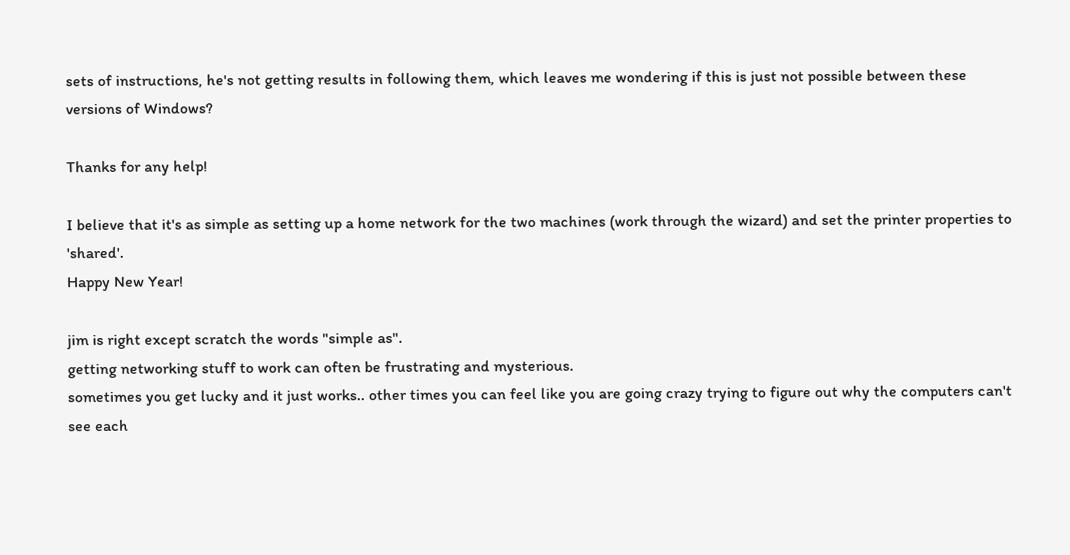sets of instructions, he's not getting results in following them, which leaves me wondering if this is just not possible between these versions of Windows?

Thanks for any help!

I believe that it's as simple as setting up a home network for the two machines (work through the wizard) and set the printer properties to 'shared'.
Happy New Year!

jim is right except scratch the words "simple as".
getting networking stuff to work can often be frustrating and mysterious.
sometimes you get lucky and it just works.. other times you can feel like you are going crazy trying to figure out why the computers can't see each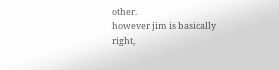other.
however jim is basically right,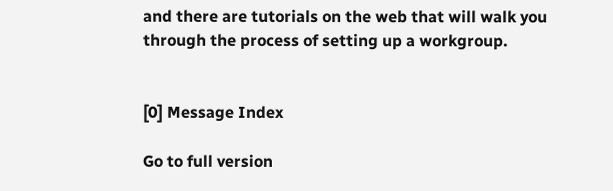and there are tutorials on the web that will walk you through the process of setting up a workgroup.


[0] Message Index

Go to full version